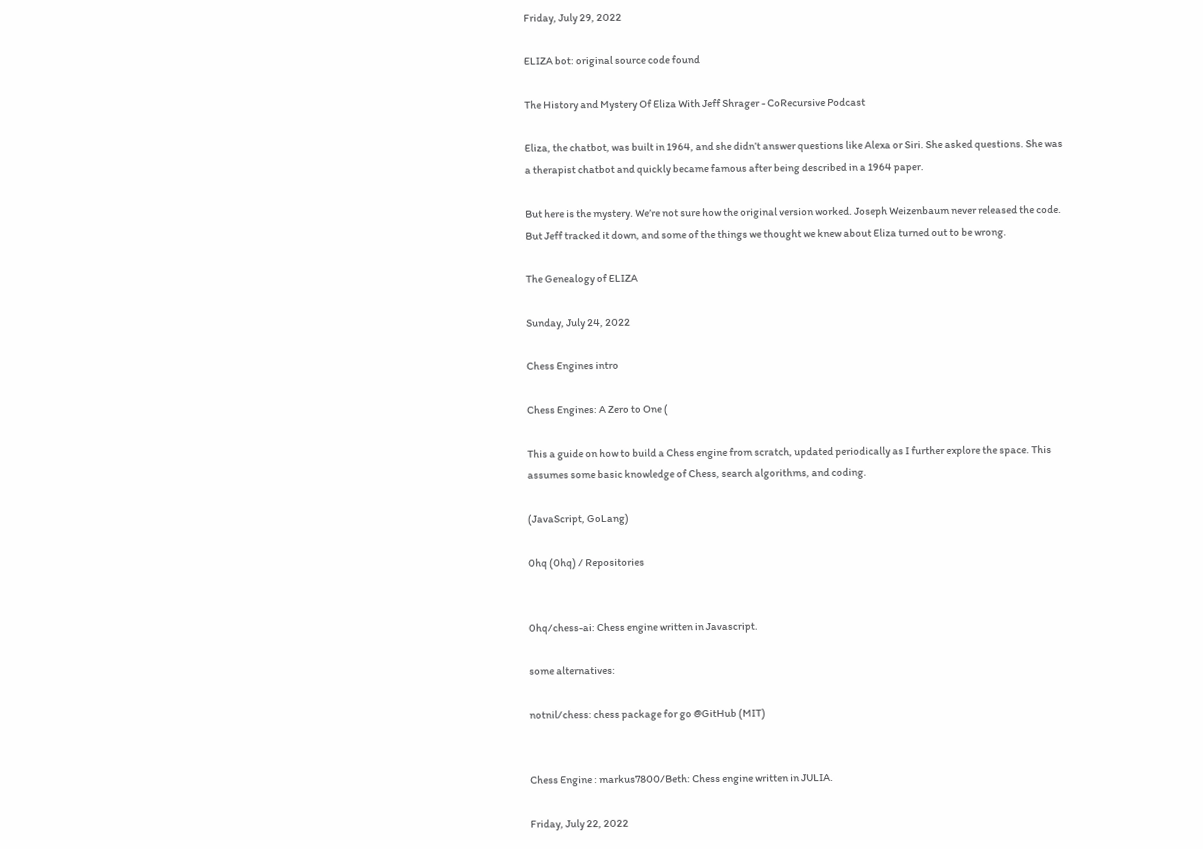Friday, July 29, 2022

ELIZA bot: original source code found

The History and Mystery Of Eliza With Jeff Shrager - CoRecursive Podcast

Eliza, the chatbot, was built in 1964, and she didn’t answer questions like Alexa or Siri. She asked questions. She was a therapist chatbot and quickly became famous after being described in a 1964 paper.

But here is the mystery. We’re not sure how the original version worked. Joseph Weizenbaum never released the code. But Jeff tracked it down, and some of the things we thought we knew about Eliza turned out to be wrong.

The Genealogy of ELIZA

Sunday, July 24, 2022

Chess Engines intro

Chess Engines: A Zero to One (

This a guide on how to build a Chess engine from scratch, updated periodically as I further explore the space. This assumes some basic knowledge of Chess, search algorithms, and coding.

(JavaScript, GoLang)

0hq (0hq) / Repositories


0hq/chess-ai: Chess engine written in Javascript.

some alternatives:

notnil/chess: chess package for go @GitHub (MIT)


Chess Engine : markus7800/Beth: Chess engine written in JULIA.

Friday, July 22, 2022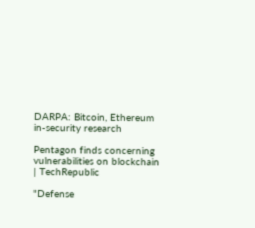DARPA: Bitcoin, Ethereum in-security research

Pentagon finds concerning vulnerabilities on blockchain | TechRepublic

"Defense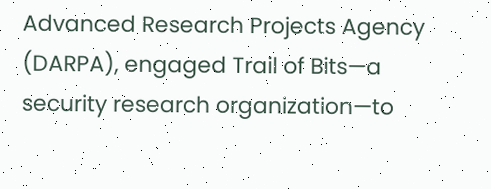Advanced Research Projects Agency (DARPA), engaged Trail of Bits—a security research organization—to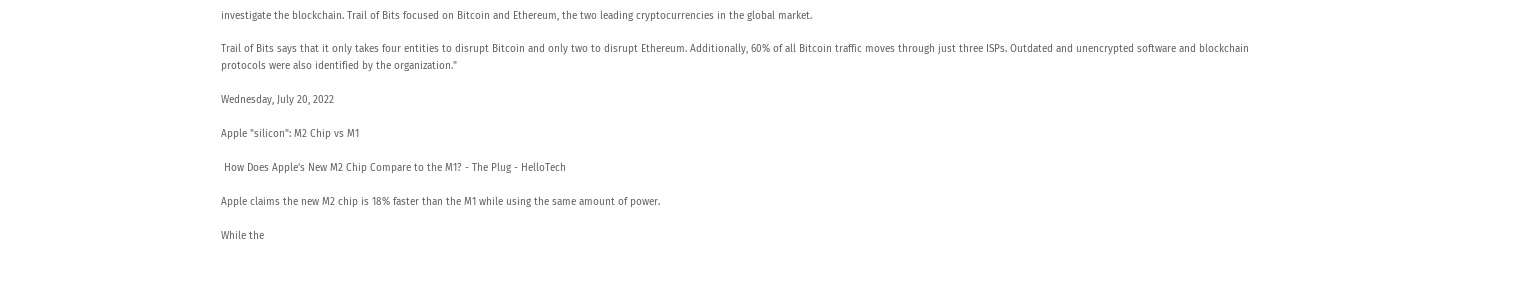investigate the blockchain. Trail of Bits focused on Bitcoin and Ethereum, the two leading cryptocurrencies in the global market.

Trail of Bits says that it only takes four entities to disrupt Bitcoin and only two to disrupt Ethereum. Additionally, 60% of all Bitcoin traffic moves through just three ISPs. Outdated and unencrypted software and blockchain protocols were also identified by the organization."

Wednesday, July 20, 2022

Apple "silicon": M2 Chip vs M1

 How Does Apple’s New M2 Chip Compare to the M1? - The Plug - HelloTech

Apple claims the new M2 chip is 18% faster than the M1 while using the same amount of power.

While the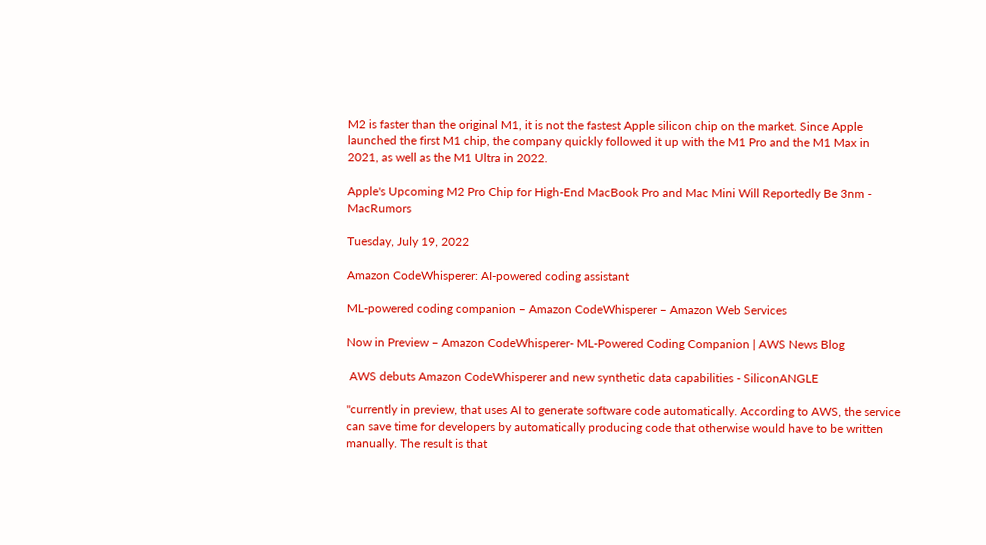M2 is faster than the original M1, it is not the fastest Apple silicon chip on the market. Since Apple launched the first M1 chip, the company quickly followed it up with the M1 Pro and the M1 Max in 2021, as well as the M1 Ultra in 2022.

Apple's Upcoming M2 Pro Chip for High-End MacBook Pro and Mac Mini Will Reportedly Be 3nm - MacRumors

Tuesday, July 19, 2022

Amazon CodeWhisperer: AI-powered coding assistant

ML-powered coding companion – Amazon CodeWhisperer – Amazon Web Services

Now in Preview – Amazon CodeWhisperer- ML-Powered Coding Companion | AWS News Blog

 AWS debuts Amazon CodeWhisperer and new synthetic data capabilities - SiliconANGLE

"currently in preview, that uses AI to generate software code automatically. According to AWS, the service can save time for developers by automatically producing code that otherwise would have to be written manually. The result is that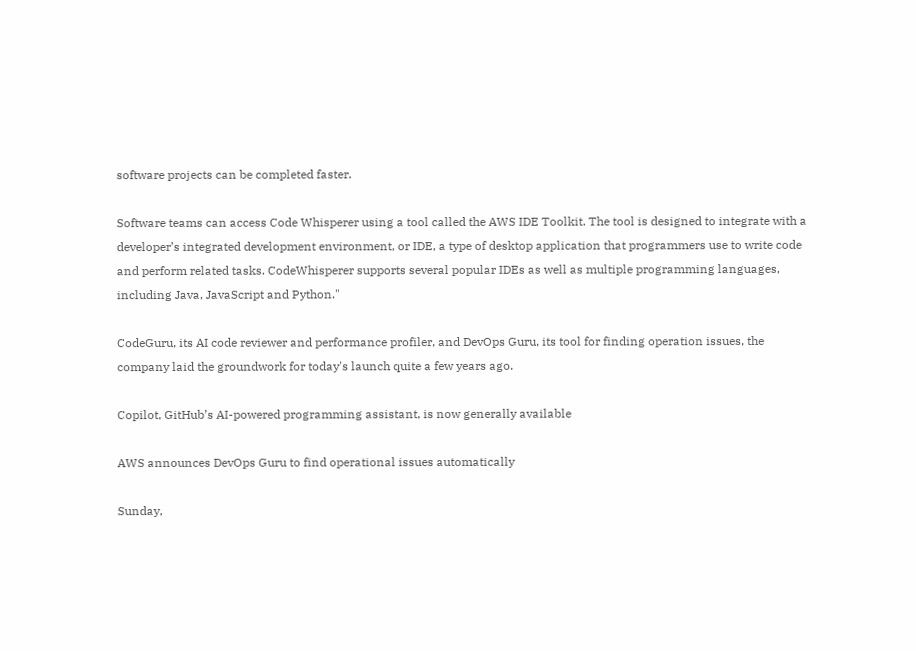software projects can be completed faster.

Software teams can access Code Whisperer using a tool called the AWS IDE Toolkit. The tool is designed to integrate with a developer’s integrated development environment, or IDE, a type of desktop application that programmers use to write code and perform related tasks. CodeWhisperer supports several popular IDEs as well as multiple programming languages, including Java, JavaScript and Python."

CodeGuru, its AI code reviewer and performance profiler, and DevOps Guru, its tool for finding operation issues, the company laid the groundwork for today's launch quite a few years ago.

Copilot, GitHub’s AI-powered programming assistant, is now generally available

AWS announces DevOps Guru to find operational issues automatically

Sunday,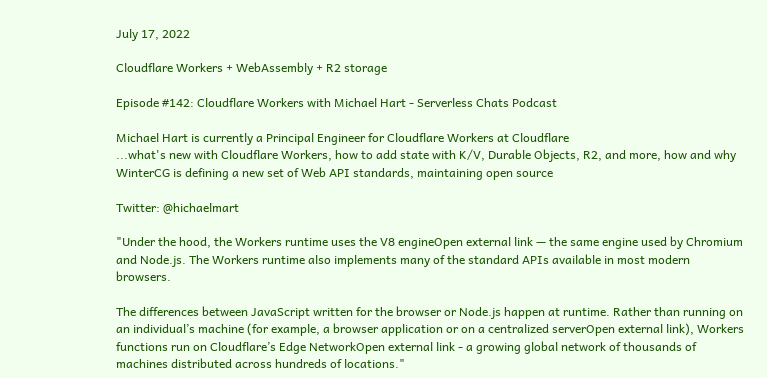July 17, 2022

Cloudflare Workers + WebAssembly + R2 storage

Episode #142: Cloudflare Workers with Michael Hart - Serverless Chats Podcast

Michael Hart is currently a Principal Engineer for Cloudflare Workers at Cloudflare
...what's new with Cloudflare Workers, how to add state with K/V, Durable Objects, R2, and more, how and why WinterCG is defining a new set of Web API standards, maintaining open source

Twitter: @hichaelmart

"Under the hood, the Workers runtime uses the V8 engineOpen external link — the same engine used by Chromium and Node.js. The Workers runtime also implements many of the standard APIs available in most modern browsers.

The differences between JavaScript written for the browser or Node.js happen at runtime. Rather than running on an individual’s machine (for example, a browser application or on a centralized serverOpen external link), Workers functions run on Cloudflare’s Edge NetworkOpen external link - a growing global network of thousands of machines distributed across hundreds of locations."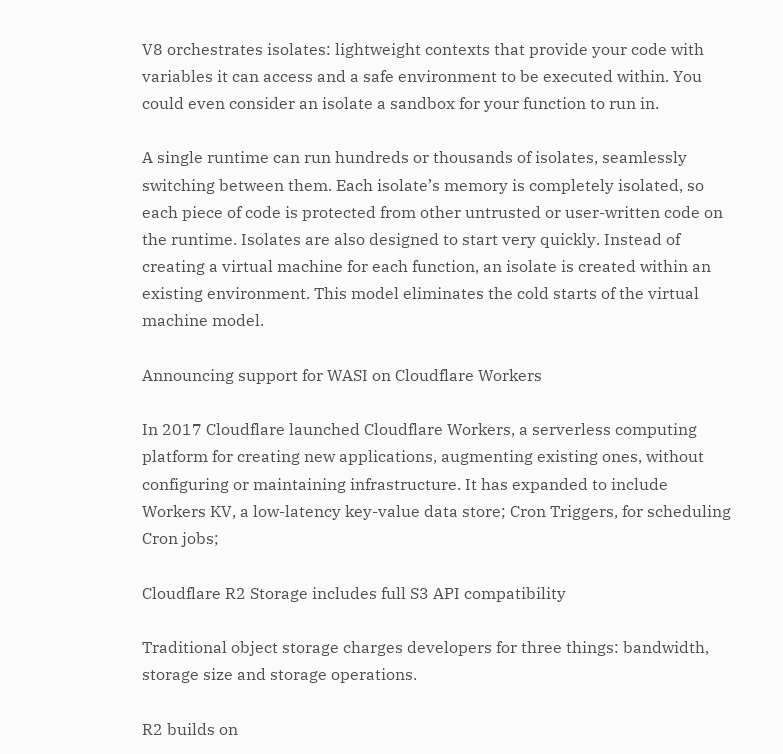V8 orchestrates isolates: lightweight contexts that provide your code with variables it can access and a safe environment to be executed within. You could even consider an isolate a sandbox for your function to run in.

A single runtime can run hundreds or thousands of isolates, seamlessly switching between them. Each isolate’s memory is completely isolated, so each piece of code is protected from other untrusted or user-written code on the runtime. Isolates are also designed to start very quickly. Instead of creating a virtual machine for each function, an isolate is created within an existing environment. This model eliminates the cold starts of the virtual machine model.

Announcing support for WASI on Cloudflare Workers

In 2017 Cloudflare launched Cloudflare Workers, a serverless computing platform for creating new applications, augmenting existing ones, without configuring or maintaining infrastructure. It has expanded to include Workers KV, a low-latency key-value data store; Cron Triggers, for scheduling Cron jobs;

Cloudflare R2 Storage includes full S3 API compatibility

Traditional object storage charges developers for three things: bandwidth, storage size and storage operations.

R2 builds on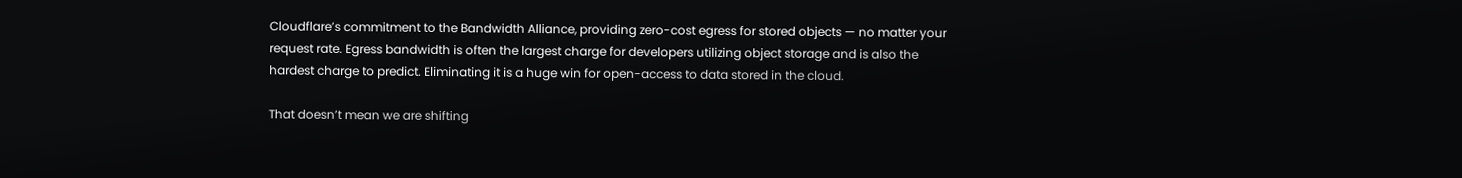Cloudflare’s commitment to the Bandwidth Alliance, providing zero-cost egress for stored objects — no matter your request rate. Egress bandwidth is often the largest charge for developers utilizing object storage and is also the hardest charge to predict. Eliminating it is a huge win for open-access to data stored in the cloud.

That doesn’t mean we are shifting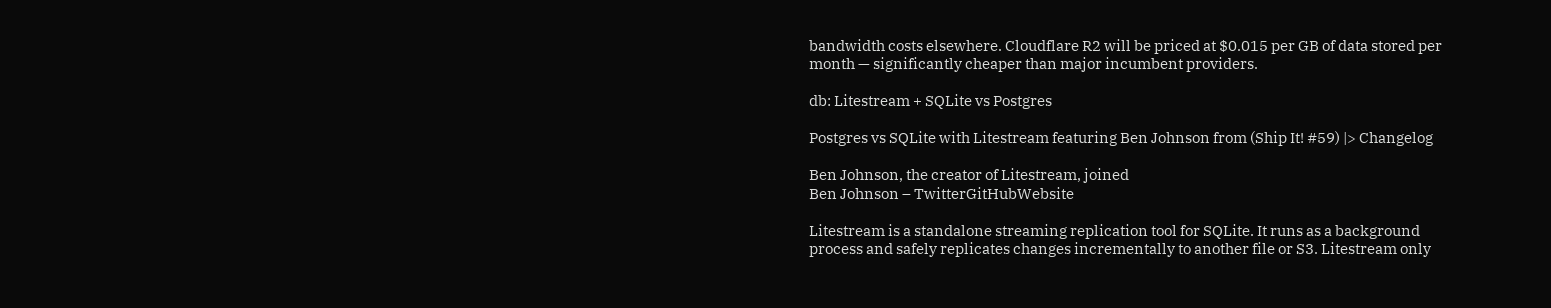bandwidth costs elsewhere. Cloudflare R2 will be priced at $0.015 per GB of data stored per month — significantly cheaper than major incumbent providers.

db: Litestream + SQLite vs Postgres

Postgres vs SQLite with Litestream featuring Ben Johnson from (Ship It! #59) |> Changelog

Ben Johnson, the creator of Litestream, joined
Ben Johnson – TwitterGitHubWebsite

Litestream is a standalone streaming replication tool for SQLite. It runs as a background process and safely replicates changes incrementally to another file or S3. Litestream only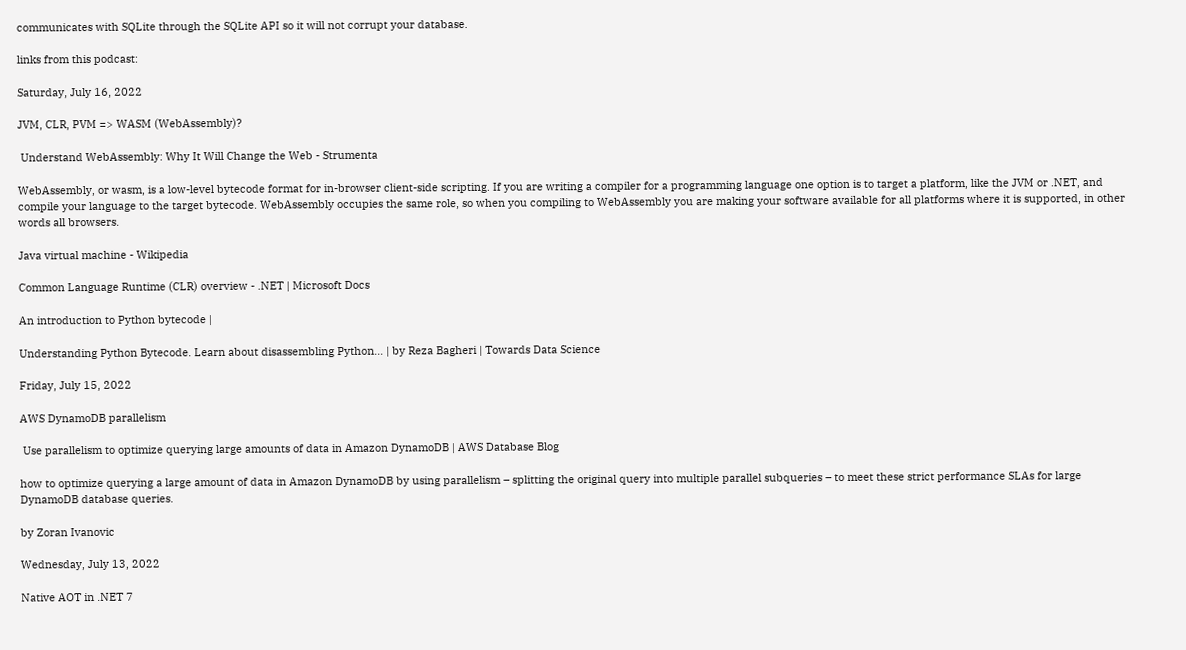communicates with SQLite through the SQLite API so it will not corrupt your database.

links from this podcast:

Saturday, July 16, 2022

JVM, CLR, PVM => WASM (WebAssembly)?

 Understand WebAssembly: Why It Will Change the Web - Strumenta

WebAssembly, or wasm, is a low-level bytecode format for in-browser client-side scripting. If you are writing a compiler for a programming language one option is to target a platform, like the JVM or .NET, and compile your language to the target bytecode. WebAssembly occupies the same role, so when you compiling to WebAssembly you are making your software available for all platforms where it is supported, in other words all browsers.

Java virtual machine - Wikipedia

Common Language Runtime (CLR) overview - .NET | Microsoft Docs

An introduction to Python bytecode |

Understanding Python Bytecode. Learn about disassembling Python… | by Reza Bagheri | Towards Data Science

Friday, July 15, 2022

AWS DynamoDB parallelism

 Use parallelism to optimize querying large amounts of data in Amazon DynamoDB | AWS Database Blog

how to optimize querying a large amount of data in Amazon DynamoDB by using parallelism – splitting the original query into multiple parallel subqueries – to meet these strict performance SLAs for large DynamoDB database queries.

by Zoran Ivanovic

Wednesday, July 13, 2022

Native AOT in .NET 7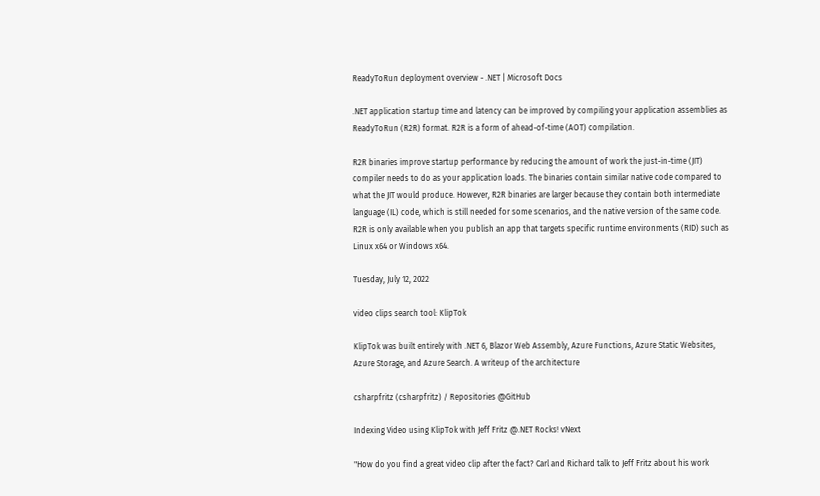ReadyToRun deployment overview - .NET | Microsoft Docs

.NET application startup time and latency can be improved by compiling your application assemblies as ReadyToRun (R2R) format. R2R is a form of ahead-of-time (AOT) compilation.

R2R binaries improve startup performance by reducing the amount of work the just-in-time (JIT) compiler needs to do as your application loads. The binaries contain similar native code compared to what the JIT would produce. However, R2R binaries are larger because they contain both intermediate language (IL) code, which is still needed for some scenarios, and the native version of the same code. R2R is only available when you publish an app that targets specific runtime environments (RID) such as Linux x64 or Windows x64.

Tuesday, July 12, 2022

video clips search tool: KlipTok

KlipTok was built entirely with .NET 6, Blazor Web Assembly, Azure Functions, Azure Static Websites, Azure Storage, and Azure Search. A writeup of the architecture

csharpfritz (csharpfritz) / Repositories @GitHub

Indexing Video using KlipTok with Jeff Fritz @.NET Rocks! vNext

"How do you find a great video clip after the fact? Carl and Richard talk to Jeff Fritz about his work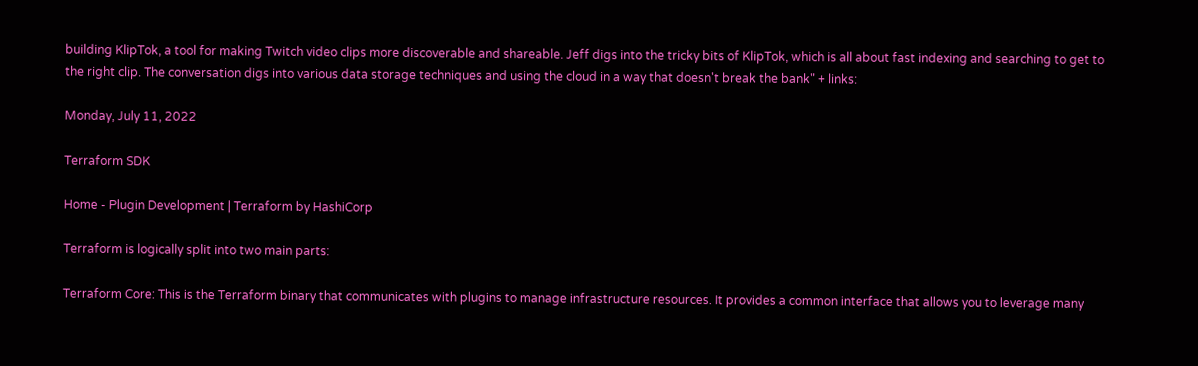building KlipTok, a tool for making Twitch video clips more discoverable and shareable. Jeff digs into the tricky bits of KlipTok, which is all about fast indexing and searching to get to the right clip. The conversation digs into various data storage techniques and using the cloud in a way that doesn't break the bank" + links:

Monday, July 11, 2022

Terraform SDK

Home - Plugin Development | Terraform by HashiCorp

Terraform is logically split into two main parts:

Terraform Core: This is the Terraform binary that communicates with plugins to manage infrastructure resources. It provides a common interface that allows you to leverage many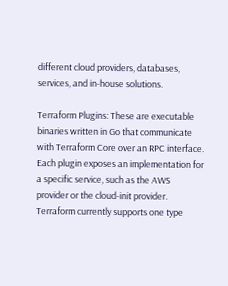different cloud providers, databases, services, and in-house solutions.

Terraform Plugins: These are executable binaries written in Go that communicate with Terraform Core over an RPC interface. Each plugin exposes an implementation for a specific service, such as the AWS provider or the cloud-init provider. Terraform currently supports one type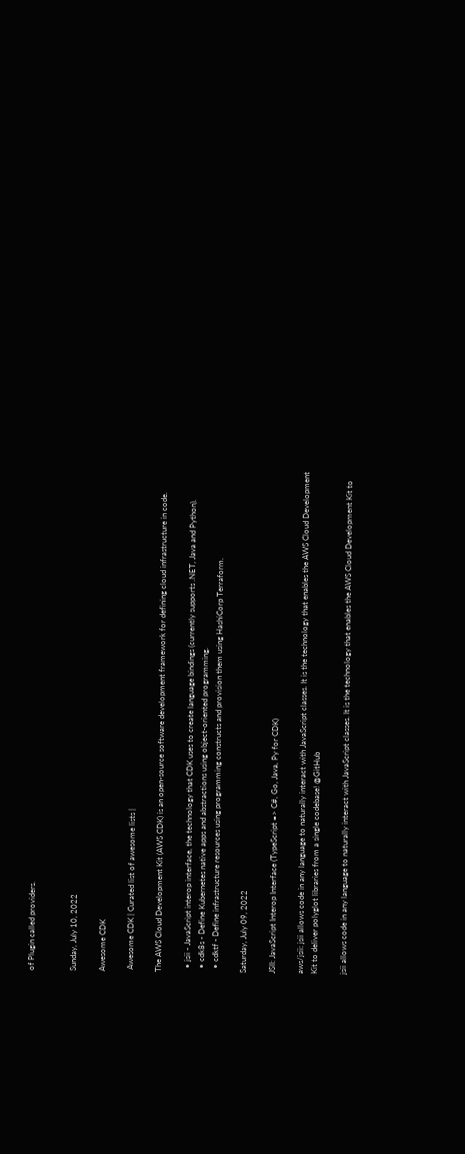of Plugin called providers.


Sunday, July 10, 2022

Awesome CDK

 Awesome CDK | Curated list of awesome lists |

The AWS Cloud Development Kit (AWS CDK) is an open-source software development framework for defining cloud infrastructure in code.

  • jsii - JavaScript interop interface, the technology that CDK uses to create language bindings (currently supports .NET, Java and Python).
  • cdk8s - Define Kubernetes native apps and abstractions using object-oriented programming.
  • cdktf - Define infrastructure resources using programming constructs and provision them using HashiCorp Terraform.

Saturday, July 09, 2022

JSII: JavaScript Interop Interface (TypeScript => C#, Go, Java, Py for CDK)

aws/jsii: jsii allows code in any language to naturally interact with JavaScript classes. It is the technology that enables the AWS Cloud Development Kit to deliver polyglot libraries from a single codebase! @GitHub

jsii allows code in any language to naturally interact with JavaScript classes. It is the technology that enables the AWS Cloud Development Kit to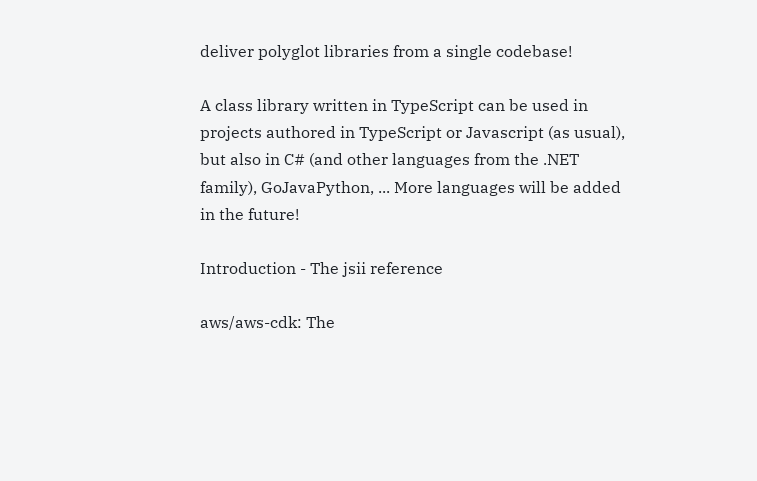deliver polyglot libraries from a single codebase!

A class library written in TypeScript can be used in projects authored in TypeScript or Javascript (as usual), but also in C# (and other languages from the .NET family), GoJavaPython, ... More languages will be added in the future!

Introduction - The jsii reference

aws/aws-cdk: The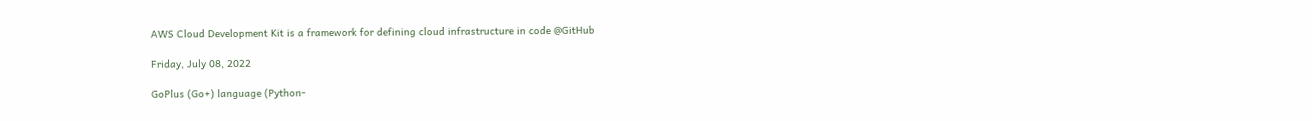AWS Cloud Development Kit is a framework for defining cloud infrastructure in code @GitHub

Friday, July 08, 2022

GoPlus (Go+) language (Python-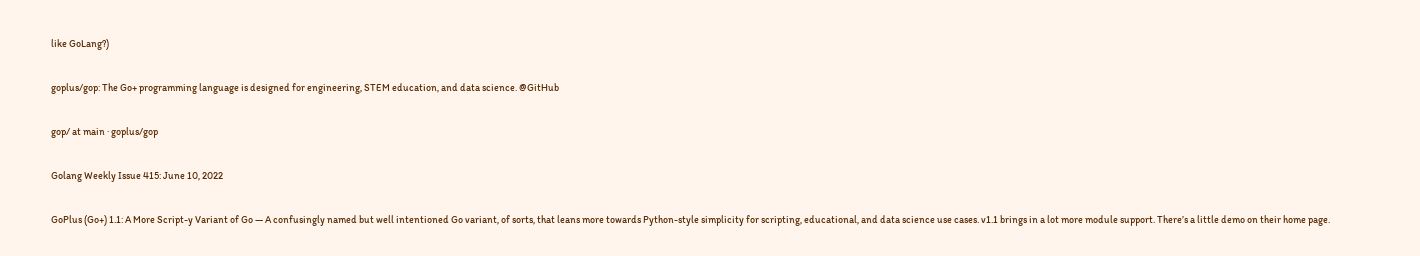like GoLang?)

goplus/gop: The Go+ programming language is designed for engineering, STEM education, and data science. @GitHub

gop/ at main · goplus/gop

Golang Weekly Issue 415: June 10, 2022

GoPlus (Go+) 1.1: A More Script-y Variant of Go — A confusingly named but well intentioned Go variant, of sorts, that leans more towards Python-style simplicity for scripting, educational, and data science use cases. v1.1 brings in a lot more module support. There’s a little demo on their home page.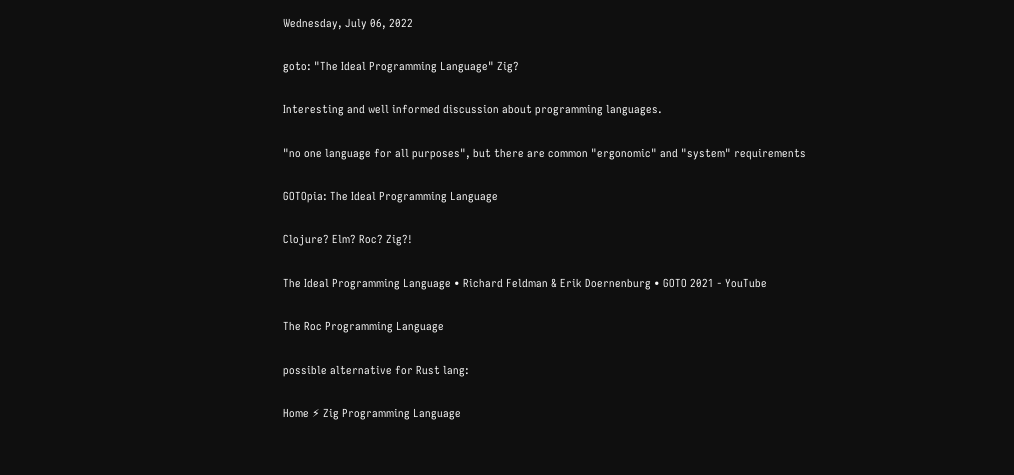Wednesday, July 06, 2022

goto: "The Ideal Programming Language" Zig?

Interesting and well informed discussion about programming languages.

"no one language for all purposes", but there are common "ergonomic" and "system" requirements

GOTOpia: The Ideal Programming Language

Clojure? Elm? Roc? Zig?!

The Ideal Programming Language • Richard Feldman & Erik Doernenburg • GOTO 2021 - YouTube

The Roc Programming Language

possible alternative for Rust lang:

Home ⚡ Zig Programming Language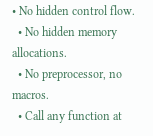• No hidden control flow.
  • No hidden memory allocations.
  • No preprocessor, no macros.
  • Call any function at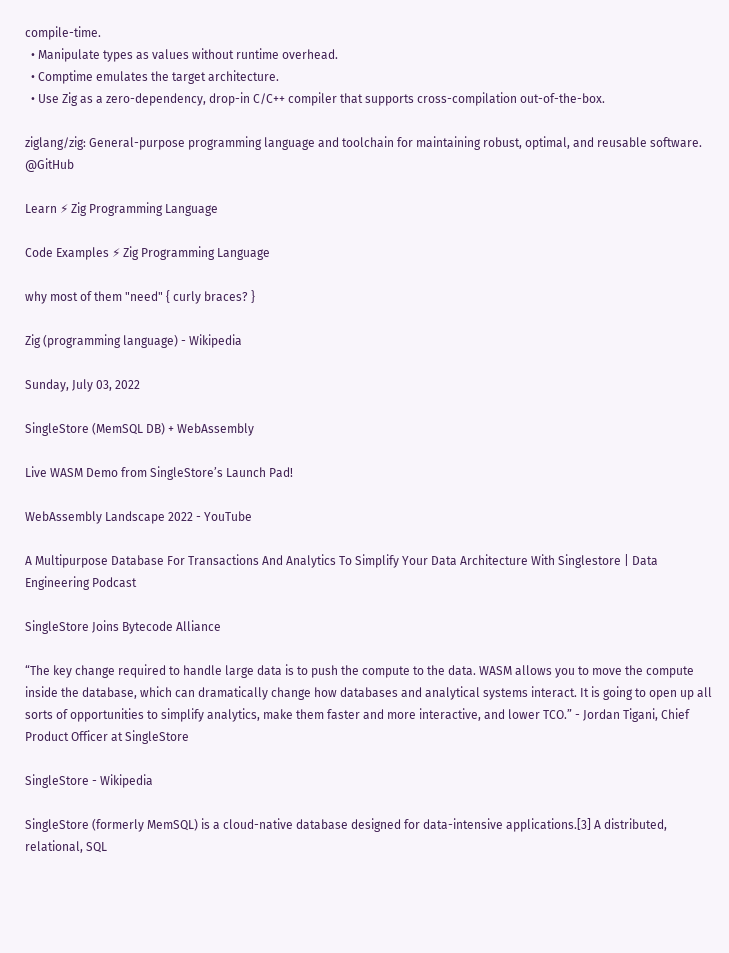compile-time.
  • Manipulate types as values without runtime overhead.
  • Comptime emulates the target architecture.
  • Use Zig as a zero-dependency, drop-in C/C++ compiler that supports cross-compilation out-of-the-box.

ziglang/zig: General-purpose programming language and toolchain for maintaining robust, optimal, and reusable software. @GitHub

Learn ⚡ Zig Programming Language

Code Examples ⚡ Zig Programming Language

why most of them "need" { curly braces? }

Zig (programming language) - Wikipedia

Sunday, July 03, 2022

SingleStore (MemSQL DB) + WebAssembly

Live WASM Demo from SingleStore’s Launch Pad!

WebAssembly Landscape 2022 - YouTube

A Multipurpose Database For Transactions And Analytics To Simplify Your Data Architecture With Singlestore | Data Engineering Podcast

SingleStore Joins Bytecode Alliance

“The key change required to handle large data is to push the compute to the data. WASM allows you to move the compute inside the database, which can dramatically change how databases and analytical systems interact. It is going to open up all sorts of opportunities to simplify analytics, make them faster and more interactive, and lower TCO.” - Jordan Tigani, Chief Product Officer at SingleStore

SingleStore - Wikipedia

SingleStore (formerly MemSQL) is a cloud-native database designed for data-intensive applications.[3] A distributed, relational, SQL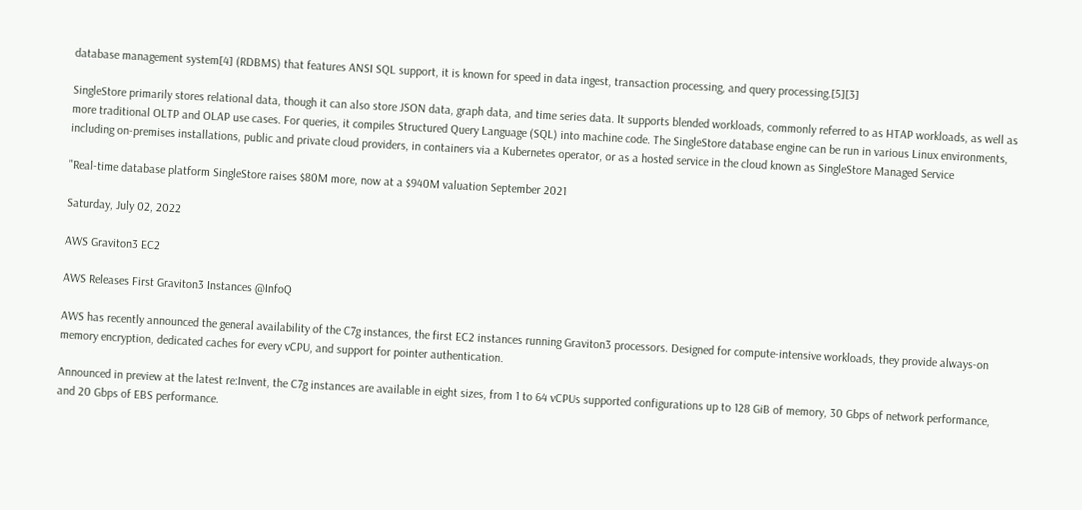database management system[4] (RDBMS) that features ANSI SQL support, it is known for speed in data ingest, transaction processing, and query processing.[5][3]

SingleStore primarily stores relational data, though it can also store JSON data, graph data, and time series data. It supports blended workloads, commonly referred to as HTAP workloads, as well as more traditional OLTP and OLAP use cases. For queries, it compiles Structured Query Language (SQL) into machine code. The SingleStore database engine can be run in various Linux environments, including on-premises installations, public and private cloud providers, in containers via a Kubernetes operator, or as a hosted service in the cloud known as SingleStore Managed Service

"Real-time database platform SingleStore raises $80M more, now at a $940M valuation September 2021

Saturday, July 02, 2022

AWS Graviton3 EC2

AWS Releases First Graviton3 Instances @InfoQ

AWS has recently announced the general availability of the C7g instances, the first EC2 instances running Graviton3 processors. Designed for compute-intensive workloads, they provide always-on memory encryption, dedicated caches for every vCPU, and support for pointer authentication.

Announced in preview at the latest re:Invent, the C7g instances are available in eight sizes, from 1 to 64 vCPUs supported configurations up to 128 GiB of memory, 30 Gbps of network performance, and 20 Gbps of EBS performance.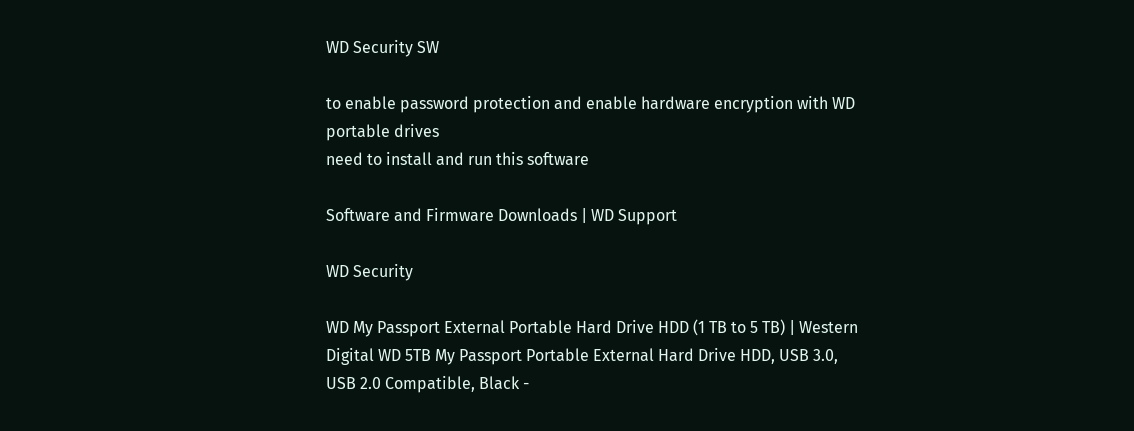WD Security SW

to enable password protection and enable hardware encryption with WD portable drives
need to install and run this software

Software and Firmware Downloads | WD Support

WD Security

WD My Passport External Portable Hard Drive HDD (1 TB to 5 TB) | Western Digital WD 5TB My Passport Portable External Hard Drive HDD, USB 3.0, USB 2.0 Compatible, Black -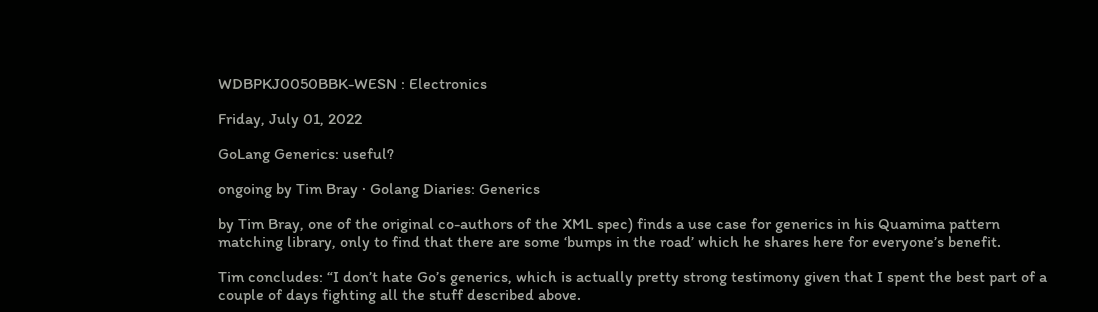WDBPKJ0050BBK-WESN : Electronics

Friday, July 01, 2022

GoLang Generics: useful?

ongoing by Tim Bray · Golang Diaries: Generics

by Tim Bray, one of the original co-authors of the XML spec) finds a use case for generics in his Quamima pattern matching library, only to find that there are some ‘bumps in the road’ which he shares here for everyone’s benefit.

Tim concludes: “I don’t hate Go’s generics, which is actually pretty strong testimony given that I spent the best part of a couple of days fighting all the stuff described above.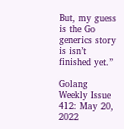But, my guess is the Go generics story is isn’t finished yet.”

Golang Weekly Issue 412: May 20, 2022